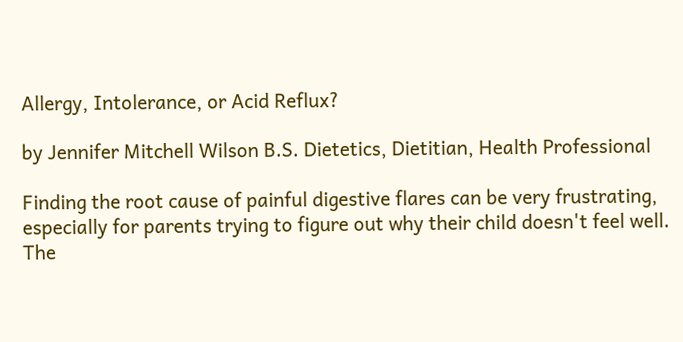Allergy, Intolerance, or Acid Reflux?

by Jennifer Mitchell Wilson B.S. Dietetics, Dietitian, Health Professional

Finding the root cause of painful digestive flares can be very frustrating, especially for parents trying to figure out why their child doesn't feel well.
The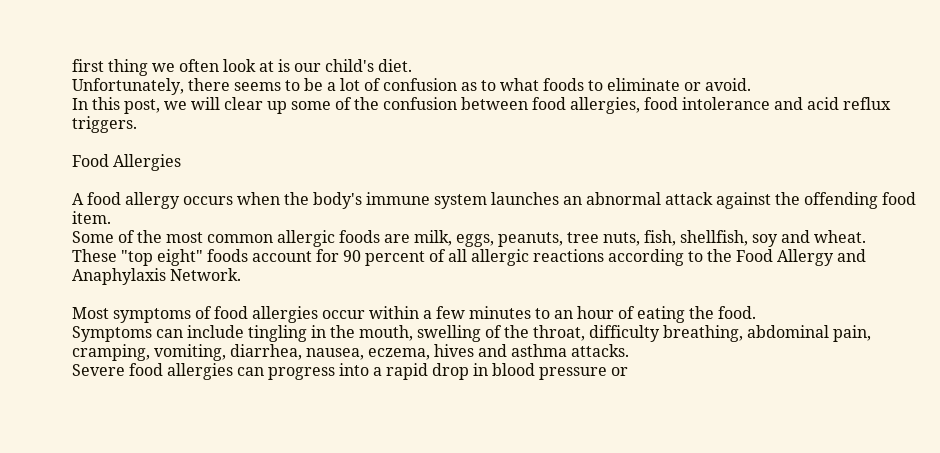first thing we often look at is our child's diet.
Unfortunately, there seems to be a lot of confusion as to what foods to eliminate or avoid.
In this post, we will clear up some of the confusion between food allergies, food intolerance and acid reflux triggers.

Food Allergies

A food allergy occurs when the body's immune system launches an abnormal attack against the offending food item.
Some of the most common allergic foods are milk, eggs, peanuts, tree nuts, fish, shellfish, soy and wheat.
These "top eight" foods account for 90 percent of all allergic reactions according to the Food Allergy and Anaphylaxis Network.

Most symptoms of food allergies occur within a few minutes to an hour of eating the food.
Symptoms can include tingling in the mouth, swelling of the throat, difficulty breathing, abdominal pain, cramping, vomiting, diarrhea, nausea, eczema, hives and asthma attacks.
Severe food allergies can progress into a rapid drop in blood pressure or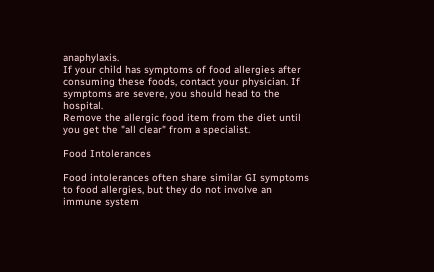anaphylaxis.
If your child has symptoms of food allergies after consuming these foods, contact your physician. If symptoms are severe, you should head to the hospital.
Remove the allergic food item from the diet until you get the "all clear" from a specialist.

Food Intolerances

Food intolerances often share similar GI symptoms to food allergies, but they do not involve an immune system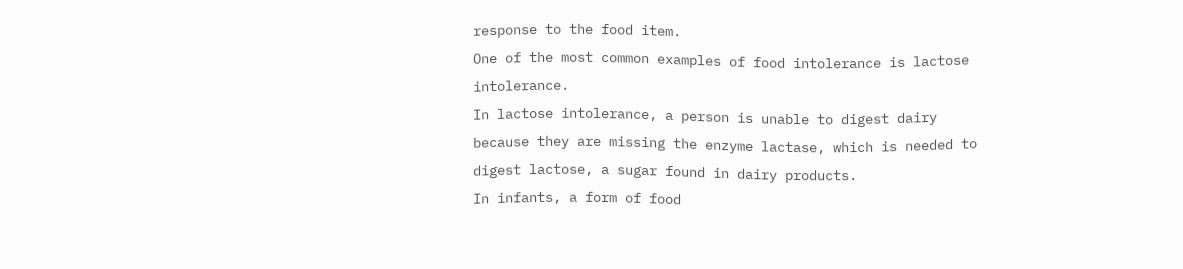response to the food item.
One of the most common examples of food intolerance is lactose intolerance.
In lactose intolerance, a person is unable to digest dairy because they are missing the enzyme lactase, which is needed to digest lactose, a sugar found in dairy products.
In infants, a form of food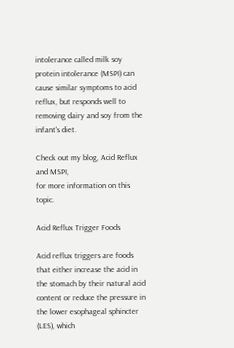intolerance called milk soy protein intolerance (MSPI) can cause similar symptoms to acid reflux, but responds well to removing dairy and soy from the infant's diet.

Check out my blog, Acid Reflux and MSPI,
for more information on this topic.

Acid Reflux Trigger Foods

Acid reflux triggers are foods that either increase the acid in the stomach by their natural acid content or reduce the pressure in the lower esophageal sphincter (LES), which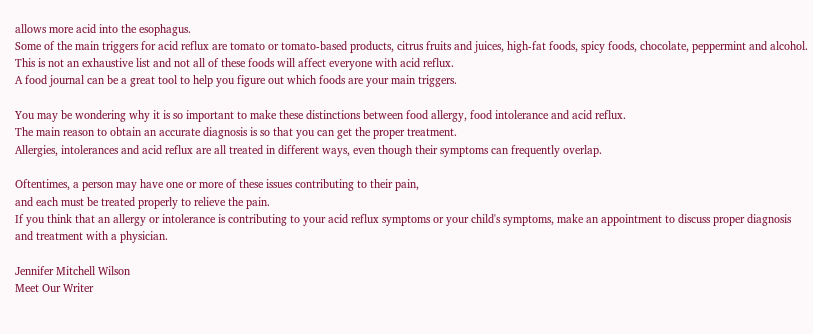allows more acid into the esophagus.
Some of the main triggers for acid reflux are tomato or tomato-based products, citrus fruits and juices, high-fat foods, spicy foods, chocolate, peppermint and alcohol.
This is not an exhaustive list and not all of these foods will affect everyone with acid reflux.
A food journal can be a great tool to help you figure out which foods are your main triggers.

You may be wondering why it is so important to make these distinctions between food allergy, food intolerance and acid reflux.
The main reason to obtain an accurate diagnosis is so that you can get the proper treatment.
Allergies, intolerances and acid reflux are all treated in different ways, even though their symptoms can frequently overlap.

Oftentimes, a person may have one or more of these issues contributing to their pain,
and each must be treated properly to relieve the pain.
If you think that an allergy or intolerance is contributing to your acid reflux symptoms or your child's symptoms, make an appointment to discuss proper diagnosis and treatment with a physician.

Jennifer Mitchell Wilson
Meet Our Writer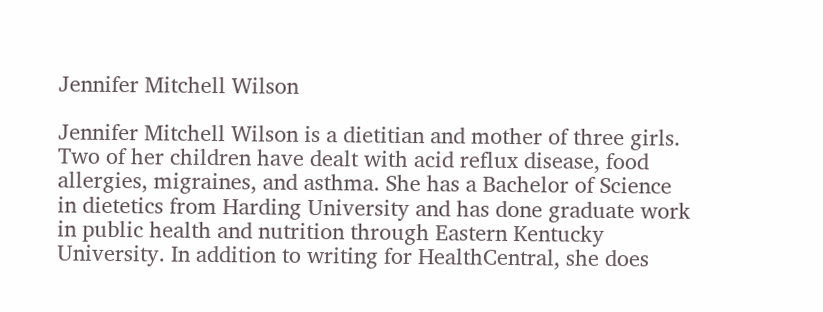Jennifer Mitchell Wilson

Jennifer Mitchell Wilson is a dietitian and mother of three girls. Two of her children have dealt with acid reflux disease, food allergies, migraines, and asthma. She has a Bachelor of Science in dietetics from Harding University and has done graduate work in public health and nutrition through Eastern Kentucky University. In addition to writing for HealthCentral, she does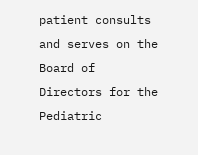patient consults and serves on the Board of Directors for the Pediatric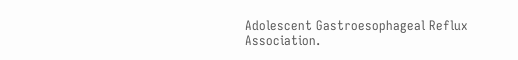Adolescent Gastroesophageal Reflux Association.